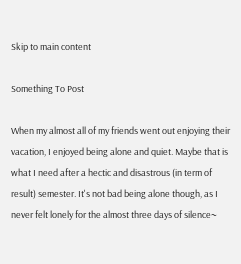Skip to main content

Something To Post

When my almost all of my friends went out enjoying their vacation, I enjoyed being alone and quiet. Maybe that is what I need after a hectic and disastrous (in term of result) semester. It's not bad being alone though, as I never felt lonely for the almost three days of silence~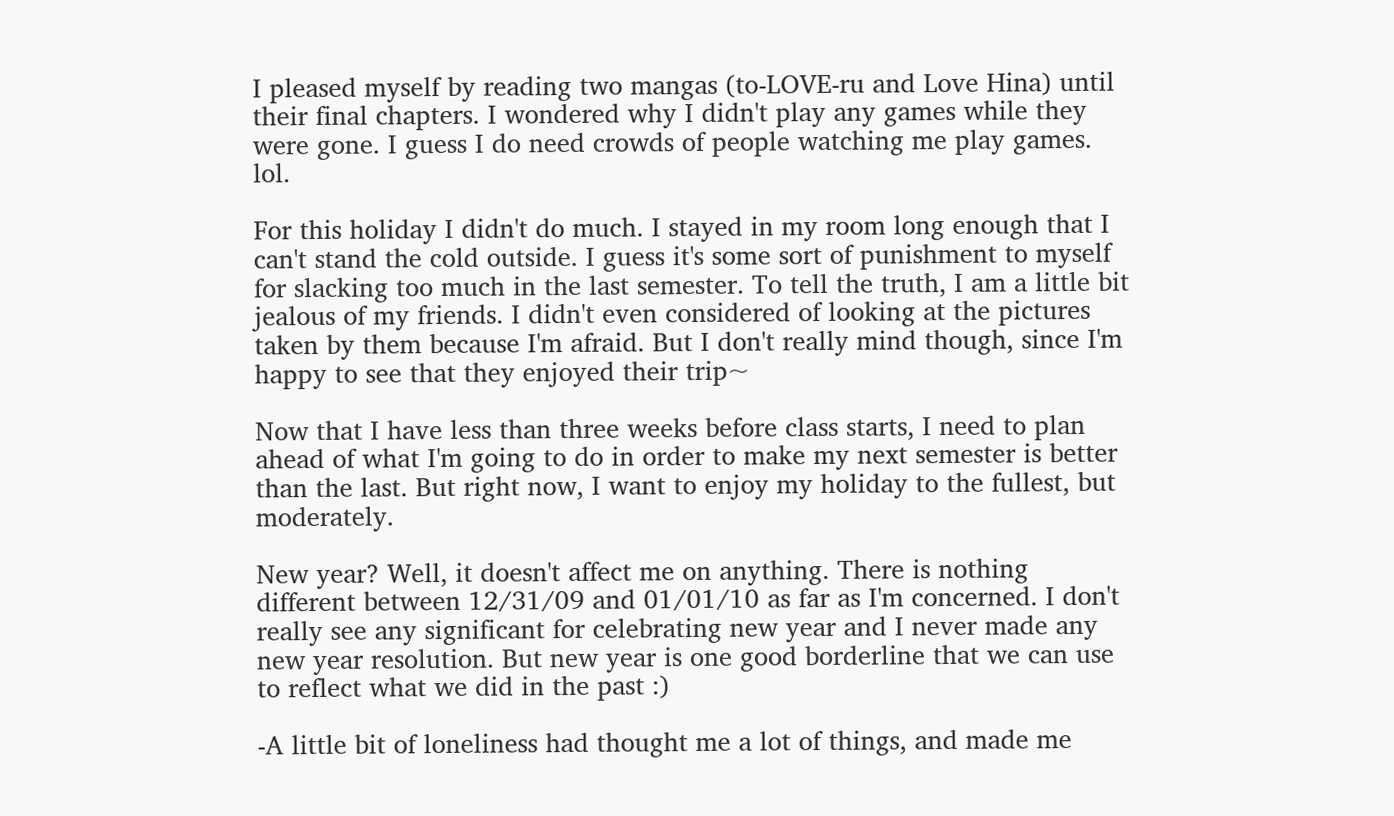I pleased myself by reading two mangas (to-LOVE-ru and Love Hina) until their final chapters. I wondered why I didn't play any games while they were gone. I guess I do need crowds of people watching me play games. lol.

For this holiday I didn't do much. I stayed in my room long enough that I can't stand the cold outside. I guess it's some sort of punishment to myself for slacking too much in the last semester. To tell the truth, I am a little bit jealous of my friends. I didn't even considered of looking at the pictures taken by them because I'm afraid. But I don't really mind though, since I'm happy to see that they enjoyed their trip~

Now that I have less than three weeks before class starts, I need to plan ahead of what I'm going to do in order to make my next semester is better than the last. But right now, I want to enjoy my holiday to the fullest, but moderately.

New year? Well, it doesn't affect me on anything. There is nothing different between 12/31/09 and 01/01/10 as far as I'm concerned. I don't really see any significant for celebrating new year and I never made any new year resolution. But new year is one good borderline that we can use to reflect what we did in the past :)

-A little bit of loneliness had thought me a lot of things, and made me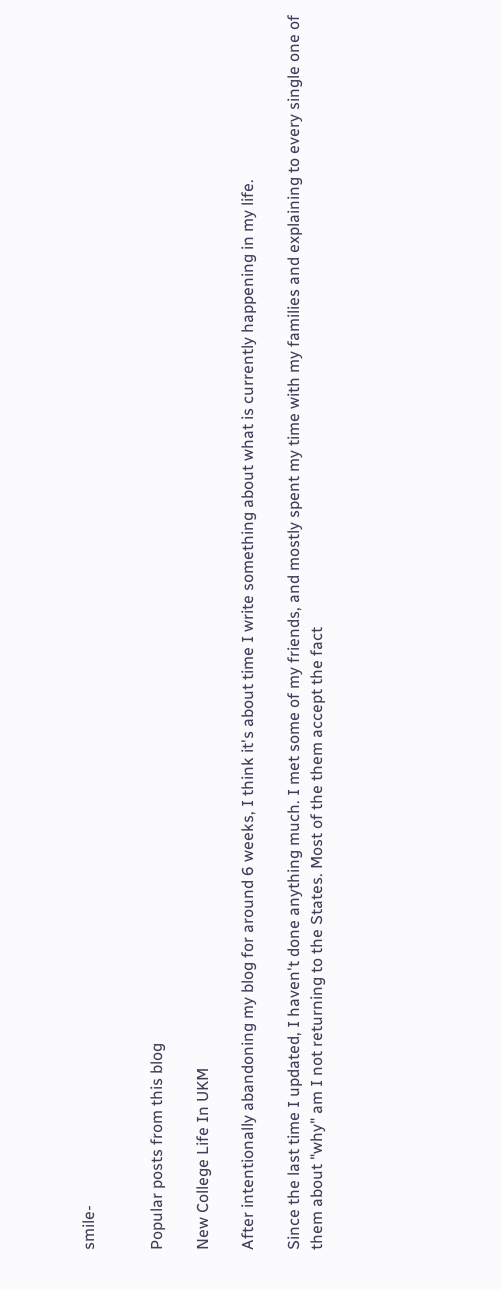smile-


Popular posts from this blog

New College Life In UKM

After intentionally abandoning my blog for around 6 weeks, I think it's about time I write something about what is currently happening in my life.

Since the last time I updated, I haven't done anything much. I met some of my friends, and mostly spent my time with my families and explaining to every single one of them about "why" am I not returning to the States. Most of the them accept the fact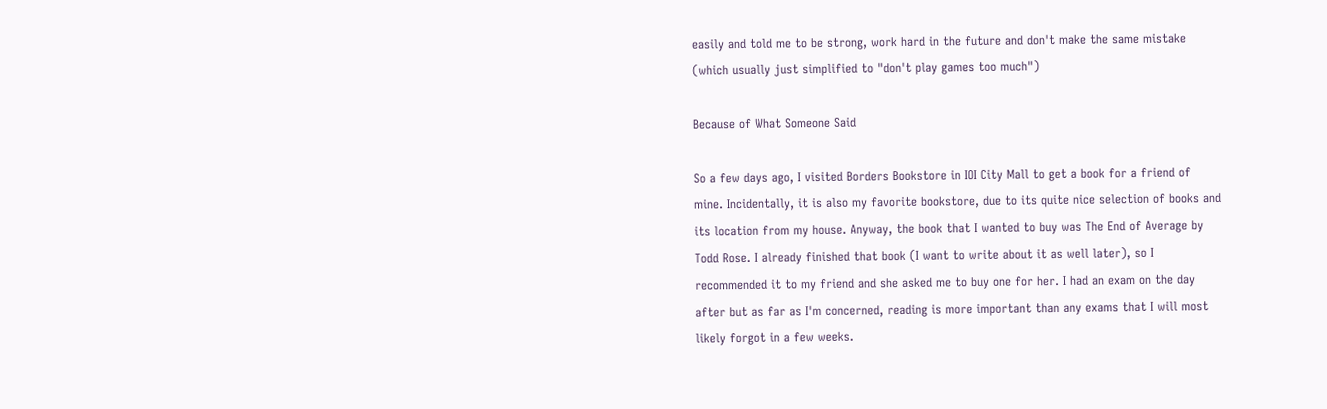easily and told me to be strong, work hard in the future and don't make the same mistake (which usually just simplified to "don't play games too much")

Because of What Someone Said

So a few days ago, I visited Borders Bookstore in IOI City Mall to get a book for a friend of mine. Incidentally, it is also my favorite bookstore, due to its quite nice selection of books and its location from my house. Anyway, the book that I wanted to buy was The End of Average by Todd Rose. I already finished that book (I want to write about it as well later), so I recommended it to my friend and she asked me to buy one for her. I had an exam on the day after but as far as I'm concerned, reading is more important than any exams that I will most likely forgot in a few weeks.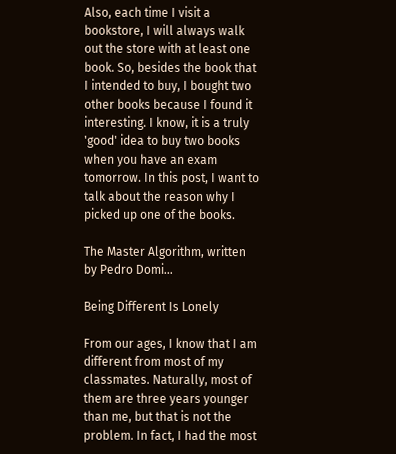Also, each time I visit a bookstore, I will always walk out the store with at least one book. So, besides the book that I intended to buy, I bought two other books because I found it interesting. I know, it is a truly 'good' idea to buy two books when you have an exam tomorrow. In this post, I want to talk about the reason why I picked up one of the books.

The Master Algorithm, written by Pedro Domi…

Being Different Is Lonely

From our ages, I know that I am different from most of my classmates. Naturally, most of them are three years younger than me, but that is not the problem. In fact, I had the most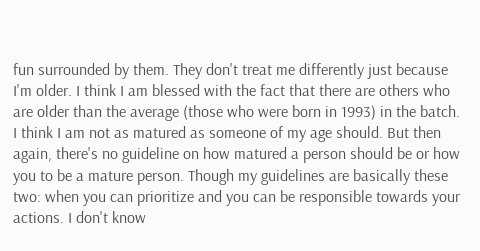fun surrounded by them. They don't treat me differently just because I'm older. I think I am blessed with the fact that there are others who are older than the average (those who were born in 1993) in the batch.
I think I am not as matured as someone of my age should. But then again, there's no guideline on how matured a person should be or how you to be a mature person. Though my guidelines are basically these two: when you can prioritize and you can be responsible towards your actions. I don't know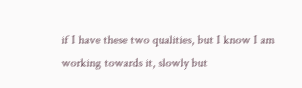if I have these two qualities, but I know I am working towards it, slowly but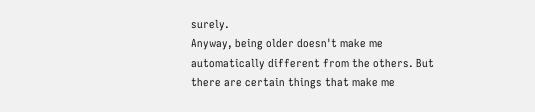surely.
Anyway, being older doesn't make me automatically different from the others. But there are certain things that make me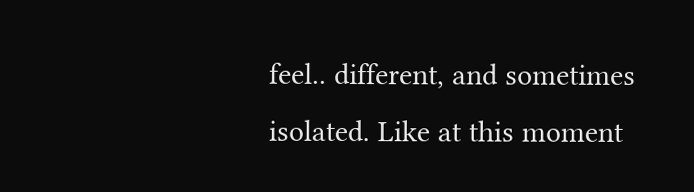feel.. different, and sometimes isolated. Like at this moment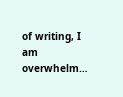of writing, I am overwhelm…